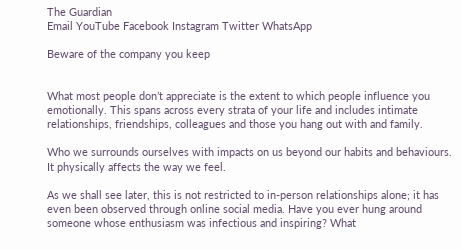The Guardian
Email YouTube Facebook Instagram Twitter WhatsApp

Beware of the company you keep


What most people don’t appreciate is the extent to which people influence you emotionally. This spans across every strata of your life and includes intimate relationships, friendships, colleagues and those you hang out with and family.

Who we surrounds ourselves with impacts on us beyond our habits and behaviours. It physically affects the way we feel.

As we shall see later, this is not restricted to in-person relationships alone; it has even been observed through online social media. Have you ever hung around someone whose enthusiasm was infectious and inspiring? What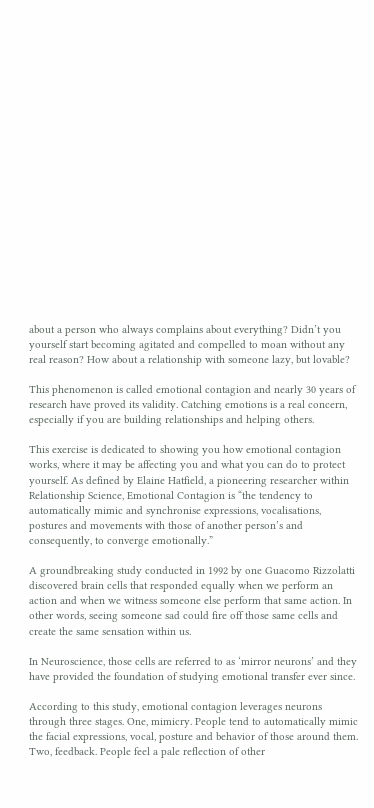about a person who always complains about everything? Didn’t you yourself start becoming agitated and compelled to moan without any real reason? How about a relationship with someone lazy, but lovable?

This phenomenon is called emotional contagion and nearly 30 years of research have proved its validity. Catching emotions is a real concern, especially if you are building relationships and helping others.

This exercise is dedicated to showing you how emotional contagion works, where it may be affecting you and what you can do to protect yourself. As defined by Elaine Hatfield, a pioneering researcher within Relationship Science, Emotional Contagion is “the tendency to automatically mimic and synchronise expressions, vocalisations, postures and movements with those of another person’s and consequently, to converge emotionally.”

A groundbreaking study conducted in 1992 by one Guacomo Rizzolatti discovered brain cells that responded equally when we perform an action and when we witness someone else perform that same action. In other words, seeing someone sad could fire off those same cells and create the same sensation within us.

In Neuroscience, those cells are referred to as ‘mirror neurons’ and they have provided the foundation of studying emotional transfer ever since.

According to this study, emotional contagion leverages neurons through three stages. One, mimicry. People tend to automatically mimic the facial expressions, vocal, posture and behavior of those around them. Two, feedback. People feel a pale reflection of other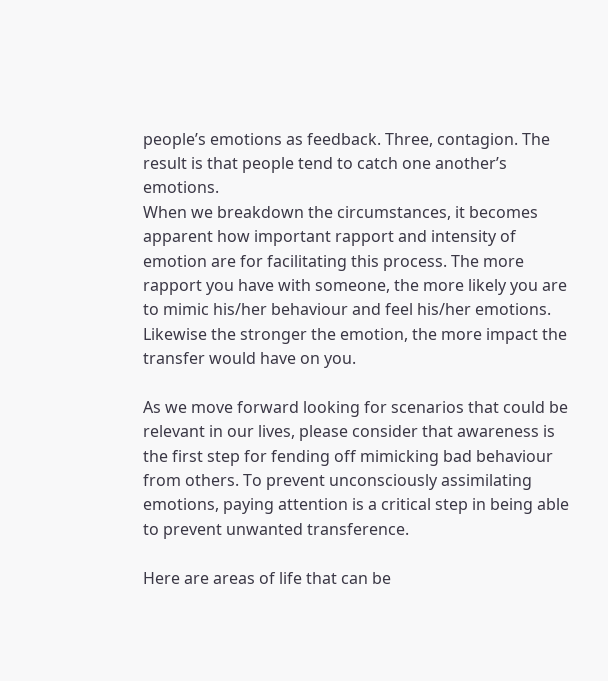people’s emotions as feedback. Three, contagion. The result is that people tend to catch one another’s emotions.
When we breakdown the circumstances, it becomes apparent how important rapport and intensity of emotion are for facilitating this process. The more rapport you have with someone, the more likely you are to mimic his/her behaviour and feel his/her emotions. Likewise the stronger the emotion, the more impact the transfer would have on you.

As we move forward looking for scenarios that could be relevant in our lives, please consider that awareness is the first step for fending off mimicking bad behaviour from others. To prevent unconsciously assimilating emotions, paying attention is a critical step in being able to prevent unwanted transference.

Here are areas of life that can be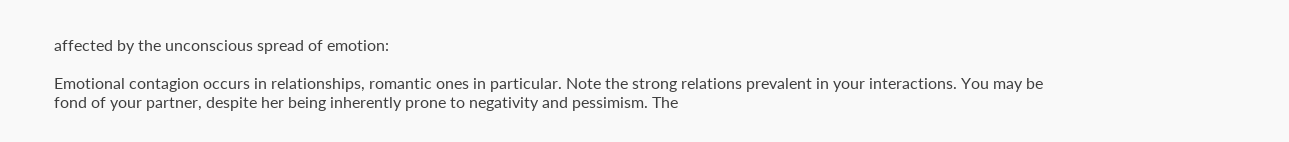affected by the unconscious spread of emotion:

Emotional contagion occurs in relationships, romantic ones in particular. Note the strong relations prevalent in your interactions. You may be fond of your partner, despite her being inherently prone to negativity and pessimism. The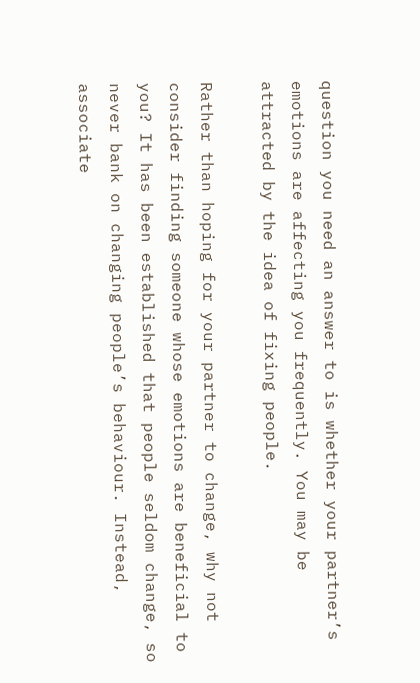question you need an answer to is whether your partner’s emotions are affecting you frequently. You may be attracted by the idea of fixing people.

Rather than hoping for your partner to change, why not consider finding someone whose emotions are beneficial to you? It has been established that people seldom change, so never bank on changing people’s behaviour. Instead, associate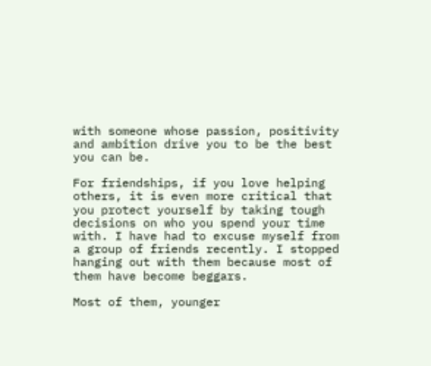with someone whose passion, positivity and ambition drive you to be the best you can be.

For friendships, if you love helping others, it is even more critical that you protect yourself by taking tough decisions on who you spend your time with. I have had to excuse myself from a group of friends recently. I stopped hanging out with them because most of them have become beggars.

Most of them, younger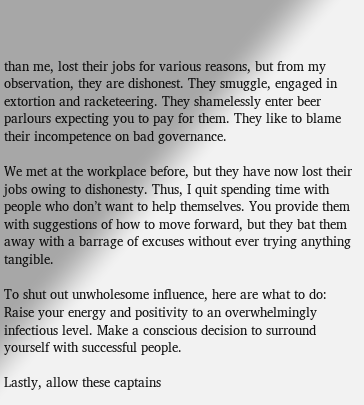than me, lost their jobs for various reasons, but from my observation, they are dishonest. They smuggle, engaged in extortion and racketeering. They shamelessly enter beer parlours expecting you to pay for them. They like to blame their incompetence on bad governance.

We met at the workplace before, but they have now lost their jobs owing to dishonesty. Thus, I quit spending time with people who don’t want to help themselves. You provide them with suggestions of how to move forward, but they bat them away with a barrage of excuses without ever trying anything tangible.

To shut out unwholesome influence, here are what to do: Raise your energy and positivity to an overwhelmingly infectious level. Make a conscious decision to surround yourself with successful people.

Lastly, allow these captains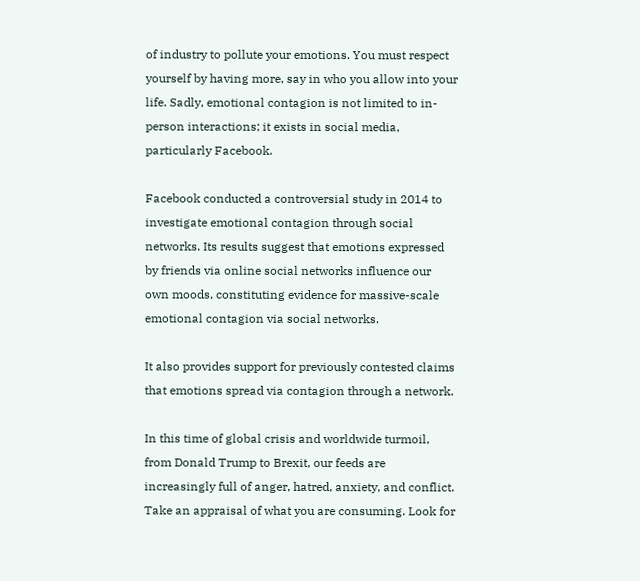of industry to pollute your emotions. You must respect yourself by having more, say in who you allow into your life. Sadly, emotional contagion is not limited to in-person interactions; it exists in social media, particularly Facebook.

Facebook conducted a controversial study in 2014 to investigate emotional contagion through social networks. Its results suggest that emotions expressed by friends via online social networks influence our own moods, constituting evidence for massive-scale emotional contagion via social networks.

It also provides support for previously contested claims that emotions spread via contagion through a network.

In this time of global crisis and worldwide turmoil, from Donald Trump to Brexit, our feeds are increasingly full of anger, hatred, anxiety, and conflict. Take an appraisal of what you are consuming. Look for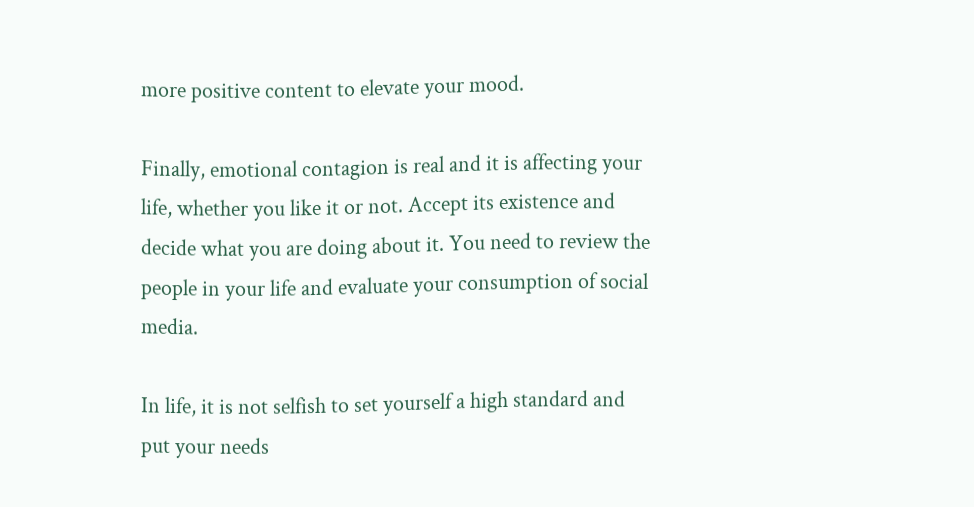more positive content to elevate your mood.

Finally, emotional contagion is real and it is affecting your life, whether you like it or not. Accept its existence and decide what you are doing about it. You need to review the people in your life and evaluate your consumption of social media.

In life, it is not selfish to set yourself a high standard and put your needs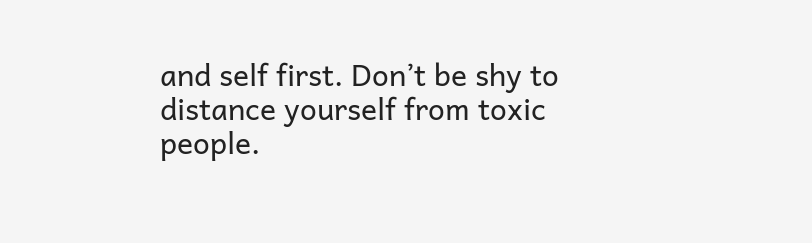and self first. Don’t be shy to distance yourself from toxic people.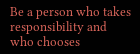Be a person who takes responsibility and who chooses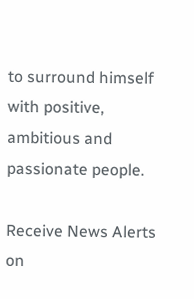to surround himself with positive, ambitious and passionate people.

Receive News Alerts on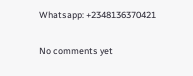Whatsapp: +2348136370421

No comments yet